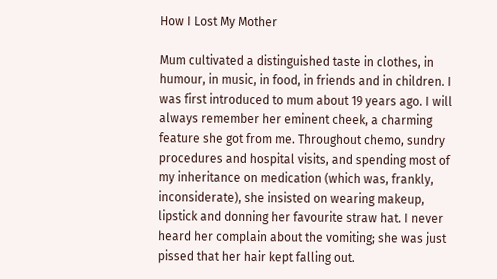How I Lost My Mother

Mum cultivated a distinguished taste in clothes, in humour, in music, in food, in friends and in children. I was first introduced to mum about 19 years ago. I will always remember her eminent cheek, a charming feature she got from me. Throughout chemo, sundry procedures and hospital visits, and spending most of my inheritance on medication (which was, frankly, inconsiderate), she insisted on wearing makeup, lipstick and donning her favourite straw hat. I never heard her complain about the vomiting; she was just pissed that her hair kept falling out.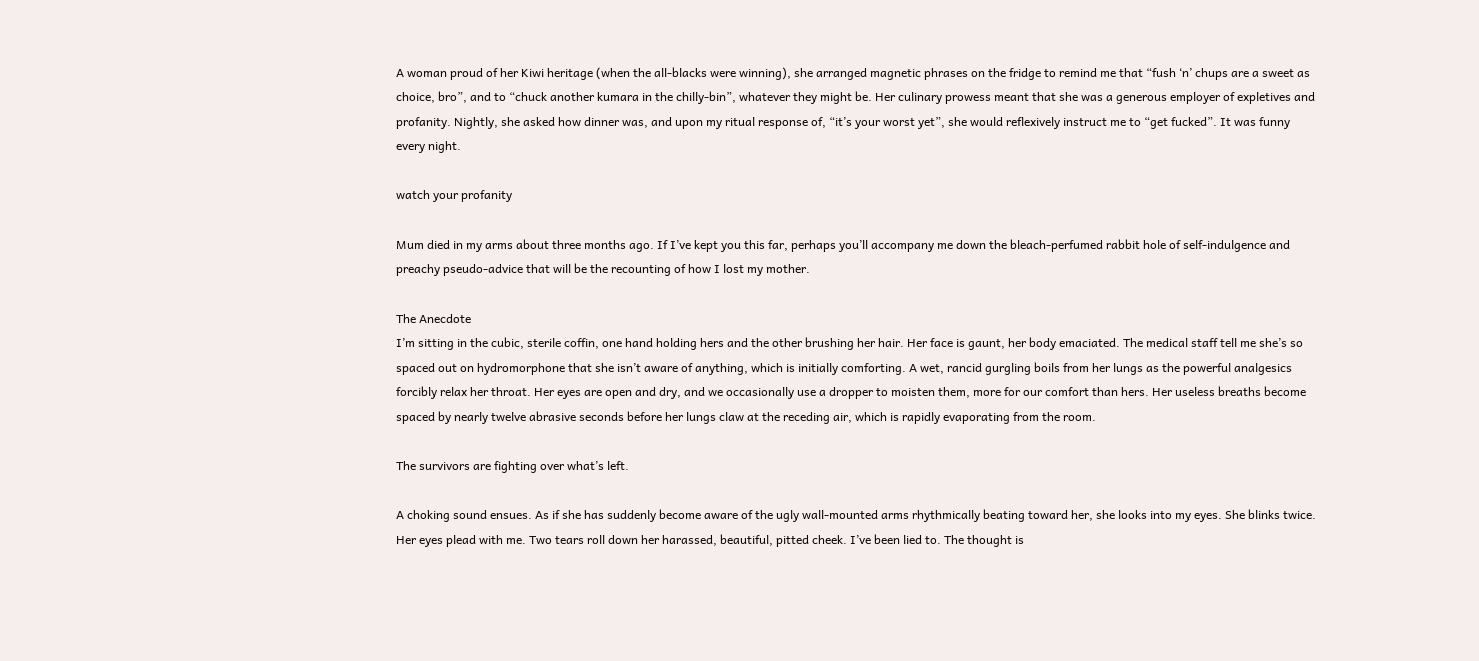A woman proud of her Kiwi heritage (when the all-blacks were winning), she arranged magnetic phrases on the fridge to remind me that “fush ‘n’ chups are a sweet as choice, bro”, and to “chuck another kumara in the chilly-bin”, whatever they might be. Her culinary prowess meant that she was a generous employer of expletives and profanity. Nightly, she asked how dinner was, and upon my ritual response of, “it’s your worst yet”, she would reflexively instruct me to “get fucked”. It was funny every night.

watch your profanity

Mum died in my arms about three months ago. If I’ve kept you this far, perhaps you’ll accompany me down the bleach-perfumed rabbit hole of self-indulgence and preachy pseudo-advice that will be the recounting of how I lost my mother.

The Anecdote
I’m sitting in the cubic, sterile coffin, one hand holding hers and the other brushing her hair. Her face is gaunt, her body emaciated. The medical staff tell me she’s so spaced out on hydromorphone that she isn’t aware of anything, which is initially comforting. A wet, rancid gurgling boils from her lungs as the powerful analgesics forcibly relax her throat. Her eyes are open and dry, and we occasionally use a dropper to moisten them, more for our comfort than hers. Her useless breaths become spaced by nearly twelve abrasive seconds before her lungs claw at the receding air, which is rapidly evaporating from the room.

The survivors are fighting over what’s left.

A choking sound ensues. As if she has suddenly become aware of the ugly wall-mounted arms rhythmically beating toward her, she looks into my eyes. She blinks twice. Her eyes plead with me. Two tears roll down her harassed, beautiful, pitted cheek. I’ve been lied to. The thought is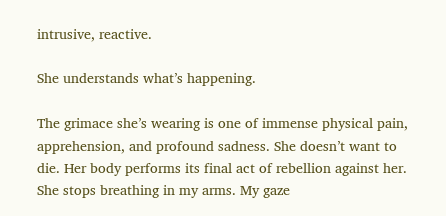intrusive, reactive.

She understands what’s happening.

The grimace she’s wearing is one of immense physical pain, apprehension, and profound sadness. She doesn’t want to die. Her body performs its final act of rebellion against her. She stops breathing in my arms. My gaze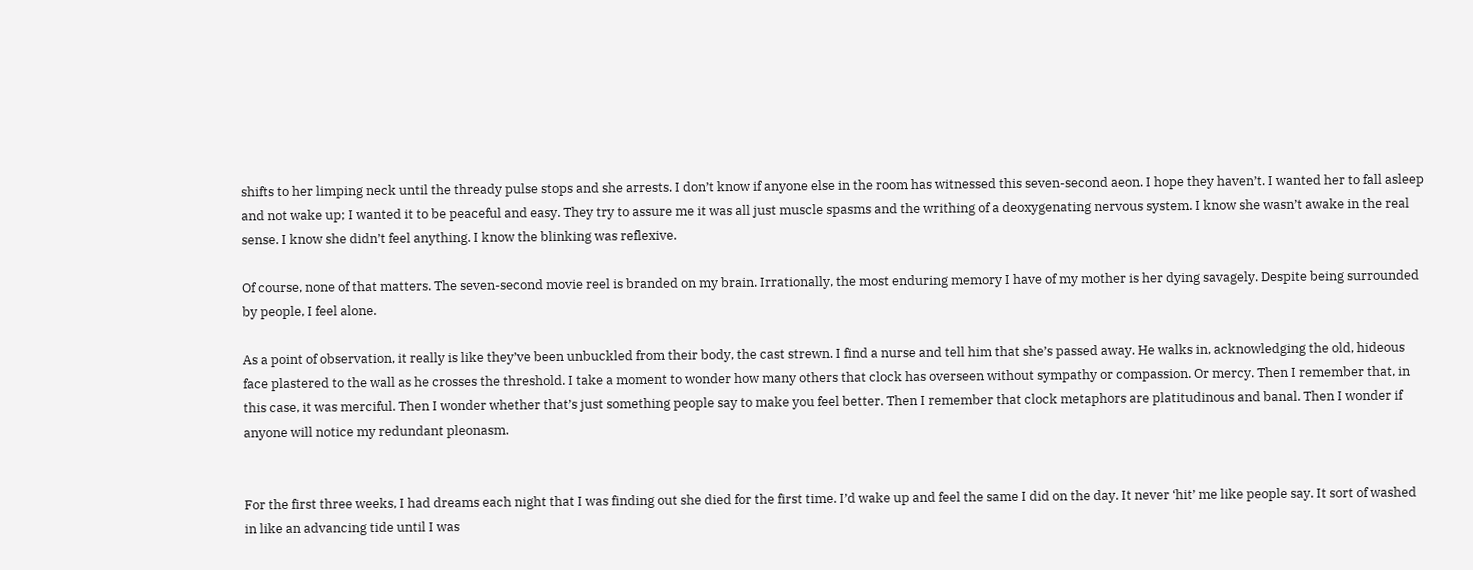shifts to her limping neck until the thready pulse stops and she arrests. I don’t know if anyone else in the room has witnessed this seven-second aeon. I hope they haven’t. I wanted her to fall asleep and not wake up; I wanted it to be peaceful and easy. They try to assure me it was all just muscle spasms and the writhing of a deoxygenating nervous system. I know she wasn’t awake in the real sense. I know she didn’t feel anything. I know the blinking was reflexive.

Of course, none of that matters. The seven-second movie reel is branded on my brain. Irrationally, the most enduring memory I have of my mother is her dying savagely. Despite being surrounded by people, I feel alone.

As a point of observation, it really is like they’ve been unbuckled from their body, the cast strewn. I find a nurse and tell him that she’s passed away. He walks in, acknowledging the old, hideous face plastered to the wall as he crosses the threshold. I take a moment to wonder how many others that clock has overseen without sympathy or compassion. Or mercy. Then I remember that, in this case, it was merciful. Then I wonder whether that’s just something people say to make you feel better. Then I remember that clock metaphors are platitudinous and banal. Then I wonder if anyone will notice my redundant pleonasm.


For the first three weeks, I had dreams each night that I was finding out she died for the first time. I’d wake up and feel the same I did on the day. It never ‘hit’ me like people say. It sort of washed in like an advancing tide until I was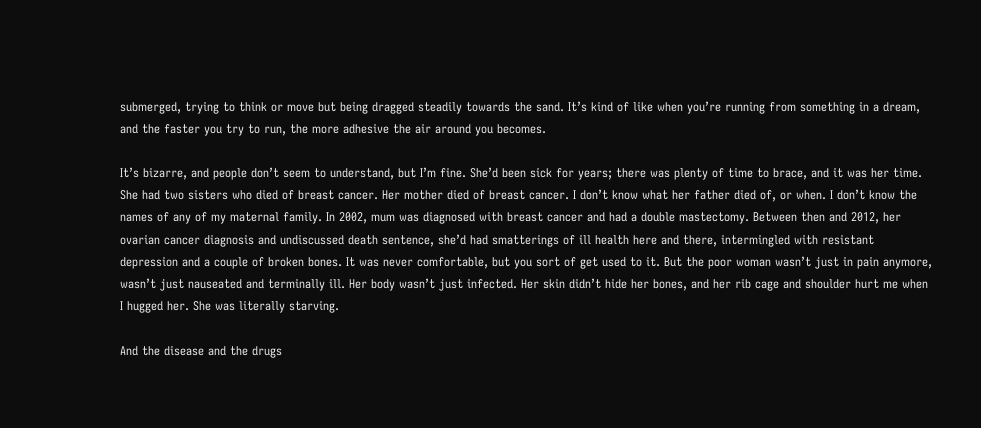submerged, trying to think or move but being dragged steadily towards the sand. It’s kind of like when you’re running from something in a dream, and the faster you try to run, the more adhesive the air around you becomes.

It’s bizarre, and people don’t seem to understand, but I’m fine. She’d been sick for years; there was plenty of time to brace, and it was her time. She had two sisters who died of breast cancer. Her mother died of breast cancer. I don’t know what her father died of, or when. I don’t know the names of any of my maternal family. In 2002, mum was diagnosed with breast cancer and had a double mastectomy. Between then and 2012, her ovarian cancer diagnosis and undiscussed death sentence, she’d had smatterings of ill health here and there, intermingled with resistant depression and a couple of broken bones. It was never comfortable, but you sort of get used to it. But the poor woman wasn’t just in pain anymore, wasn’t just nauseated and terminally ill. Her body wasn’t just infected. Her skin didn’t hide her bones, and her rib cage and shoulder hurt me when I hugged her. She was literally starving.

And the disease and the drugs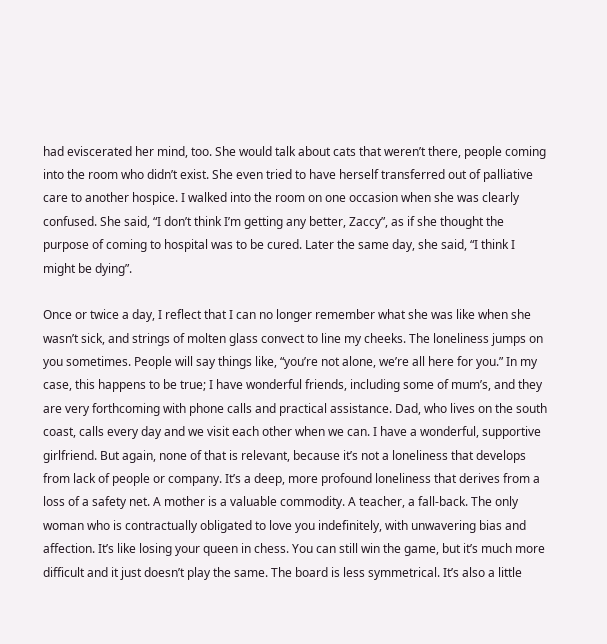had eviscerated her mind, too. She would talk about cats that weren’t there, people coming into the room who didn’t exist. She even tried to have herself transferred out of palliative care to another hospice. I walked into the room on one occasion when she was clearly confused. She said, “I don’t think I’m getting any better, Zaccy”, as if she thought the purpose of coming to hospital was to be cured. Later the same day, she said, “I think I might be dying”.

Once or twice a day, I reflect that I can no longer remember what she was like when she wasn’t sick, and strings of molten glass convect to line my cheeks. The loneliness jumps on you sometimes. People will say things like, “you’re not alone, we’re all here for you.” In my case, this happens to be true; I have wonderful friends, including some of mum’s, and they are very forthcoming with phone calls and practical assistance. Dad, who lives on the south coast, calls every day and we visit each other when we can. I have a wonderful, supportive girlfriend. But again, none of that is relevant, because it’s not a loneliness that develops from lack of people or company. It’s a deep, more profound loneliness that derives from a loss of a safety net. A mother is a valuable commodity. A teacher, a fall-back. The only woman who is contractually obligated to love you indefinitely, with unwavering bias and affection. It’s like losing your queen in chess. You can still win the game, but it’s much more difficult and it just doesn’t play the same. The board is less symmetrical. It’s also a little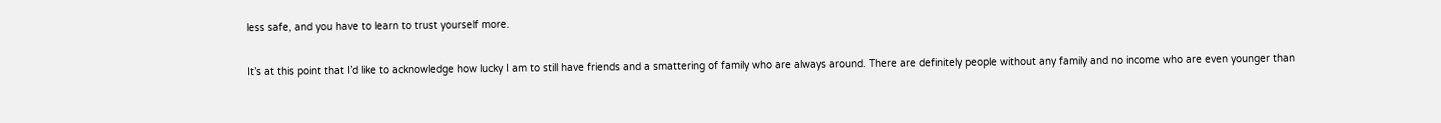less safe, and you have to learn to trust yourself more.

It’s at this point that I’d like to acknowledge how lucky I am to still have friends and a smattering of family who are always around. There are definitely people without any family and no income who are even younger than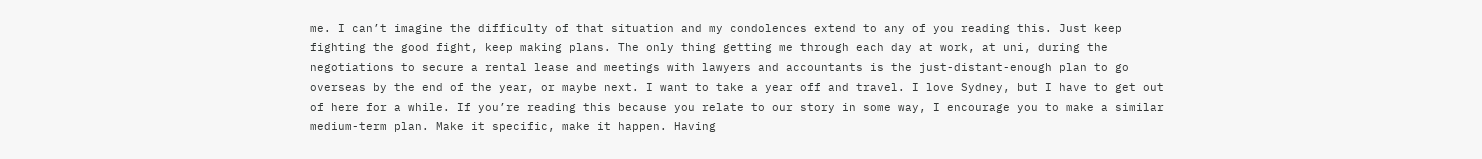me. I can’t imagine the difficulty of that situation and my condolences extend to any of you reading this. Just keep fighting the good fight, keep making plans. The only thing getting me through each day at work, at uni, during the negotiations to secure a rental lease and meetings with lawyers and accountants is the just-distant-enough plan to go overseas by the end of the year, or maybe next. I want to take a year off and travel. I love Sydney, but I have to get out of here for a while. If you’re reading this because you relate to our story in some way, I encourage you to make a similar medium-term plan. Make it specific, make it happen. Having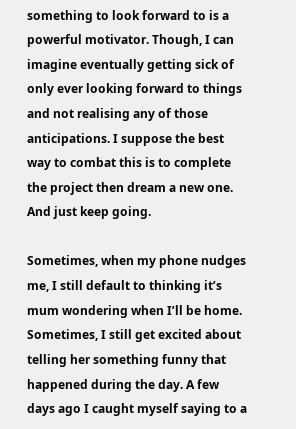something to look forward to is a powerful motivator. Though, I can imagine eventually getting sick of only ever looking forward to things and not realising any of those anticipations. I suppose the best way to combat this is to complete the project then dream a new one. And just keep going.

Sometimes, when my phone nudges me, I still default to thinking it’s mum wondering when I’ll be home. Sometimes, I still get excited about telling her something funny that happened during the day. A few days ago I caught myself saying to a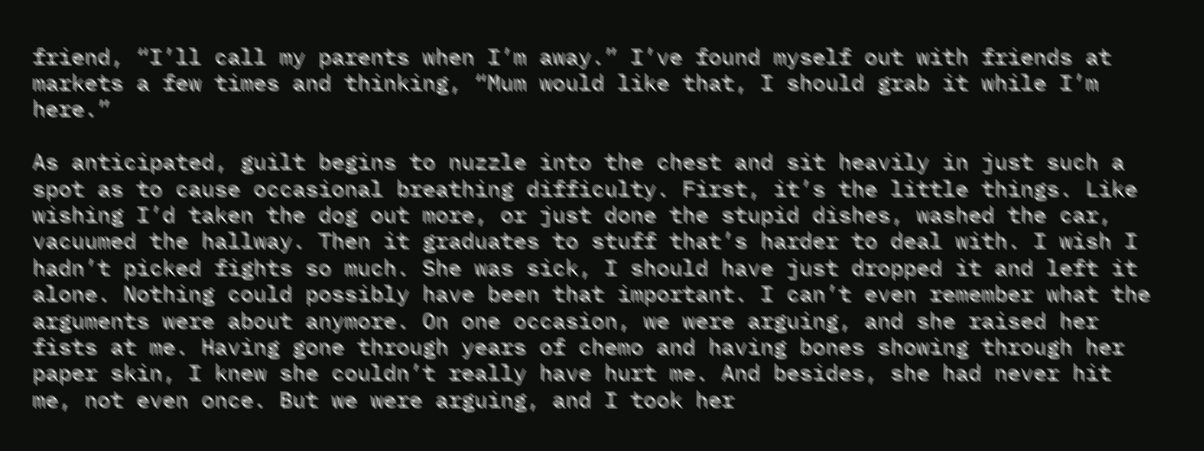friend, “I’ll call my parents when I’m away.” I’ve found myself out with friends at markets a few times and thinking, “Mum would like that, I should grab it while I’m here.”

As anticipated, guilt begins to nuzzle into the chest and sit heavily in just such a spot as to cause occasional breathing difficulty. First, it’s the little things. Like wishing I’d taken the dog out more, or just done the stupid dishes, washed the car, vacuumed the hallway. Then it graduates to stuff that’s harder to deal with. I wish I hadn’t picked fights so much. She was sick, I should have just dropped it and left it alone. Nothing could possibly have been that important. I can’t even remember what the arguments were about anymore. On one occasion, we were arguing, and she raised her fists at me. Having gone through years of chemo and having bones showing through her paper skin, I knew she couldn’t really have hurt me. And besides, she had never hit me, not even once. But we were arguing, and I took her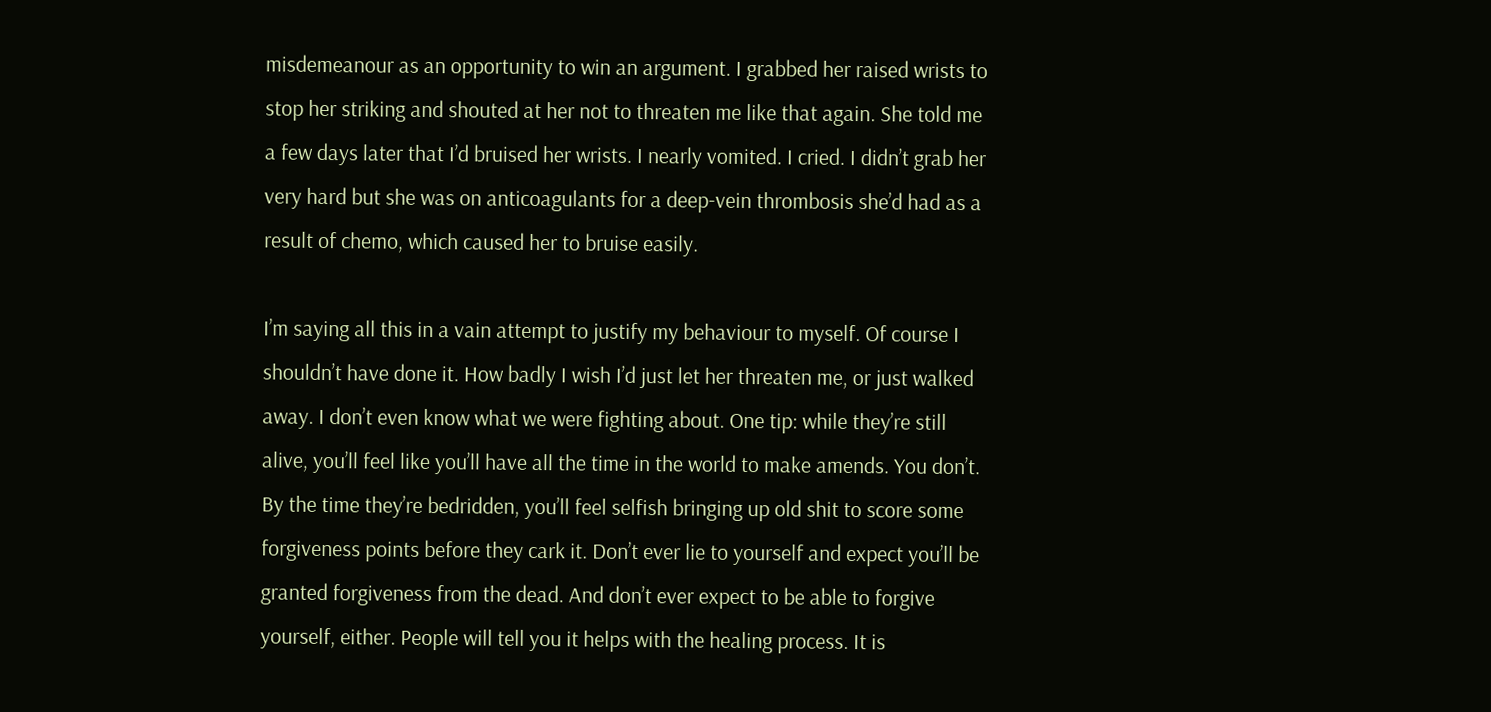misdemeanour as an opportunity to win an argument. I grabbed her raised wrists to stop her striking and shouted at her not to threaten me like that again. She told me a few days later that I’d bruised her wrists. I nearly vomited. I cried. I didn’t grab her very hard but she was on anticoagulants for a deep-vein thrombosis she’d had as a result of chemo, which caused her to bruise easily.

I’m saying all this in a vain attempt to justify my behaviour to myself. Of course I shouldn’t have done it. How badly I wish I’d just let her threaten me, or just walked away. I don’t even know what we were fighting about. One tip: while they’re still alive, you’ll feel like you’ll have all the time in the world to make amends. You don’t. By the time they’re bedridden, you’ll feel selfish bringing up old shit to score some forgiveness points before they cark it. Don’t ever lie to yourself and expect you’ll be granted forgiveness from the dead. And don’t ever expect to be able to forgive yourself, either. People will tell you it helps with the healing process. It is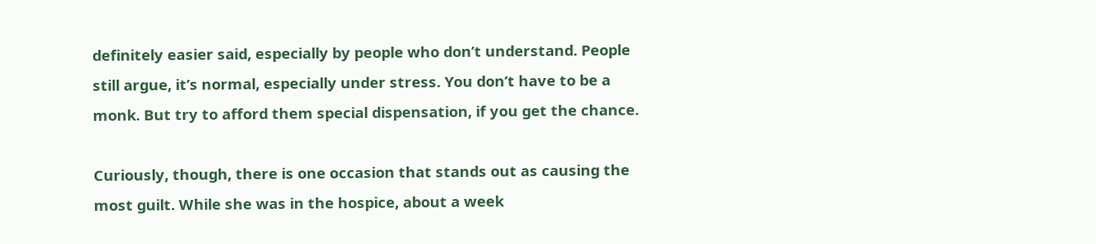definitely easier said, especially by people who don’t understand. People still argue, it’s normal, especially under stress. You don’t have to be a monk. But try to afford them special dispensation, if you get the chance.

Curiously, though, there is one occasion that stands out as causing the most guilt. While she was in the hospice, about a week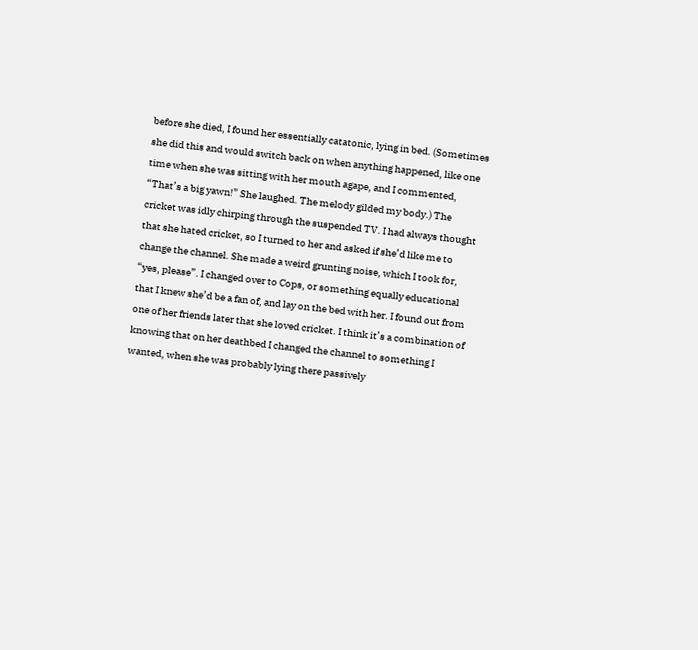before she died, I found her essentially catatonic, lying in bed. (Sometimes she did this and would switch back on when anything happened, like one time when she was sitting with her mouth agape, and I commented, “That’s a big yawn!” She laughed. The melody gilded my body.) The cricket was idly chirping through the suspended TV. I had always thought that she hated cricket, so I turned to her and asked if she’d like me to change the channel. She made a weird grunting noise, which I took for, “yes, please”. I changed over to Cops, or something equally educational that I knew she’d be a fan of, and lay on the bed with her. I found out from one of her friends later that she loved cricket. I think it’s a combination of knowing that on her deathbed I changed the channel to something I wanted, when she was probably lying there passively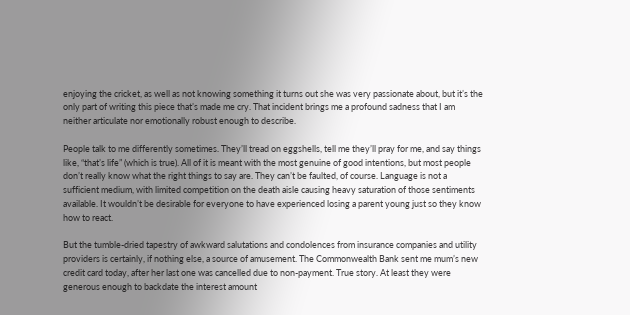enjoying the cricket, as well as not knowing something it turns out she was very passionate about, but it’s the only part of writing this piece that’s made me cry. That incident brings me a profound sadness that I am neither articulate nor emotionally robust enough to describe.

People talk to me differently sometimes. They’ll tread on eggshells, tell me they’ll pray for me, and say things like, “that’s life” (which is true). All of it is meant with the most genuine of good intentions, but most people don’t really know what the right things to say are. They can’t be faulted, of course. Language is not a sufficient medium, with limited competition on the death aisle causing heavy saturation of those sentiments available. It wouldn’t be desirable for everyone to have experienced losing a parent young just so they know how to react.

But the tumble-dried tapestry of awkward salutations and condolences from insurance companies and utility providers is certainly, if nothing else, a source of amusement. The Commonwealth Bank sent me mum’s new credit card today, after her last one was cancelled due to non-payment. True story. At least they were generous enough to backdate the interest amount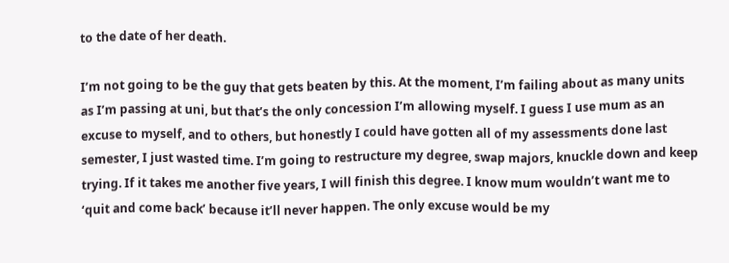to the date of her death.

I’m not going to be the guy that gets beaten by this. At the moment, I’m failing about as many units as I’m passing at uni, but that’s the only concession I’m allowing myself. I guess I use mum as an excuse to myself, and to others, but honestly I could have gotten all of my assessments done last semester, I just wasted time. I’m going to restructure my degree, swap majors, knuckle down and keep trying. If it takes me another five years, I will finish this degree. I know mum wouldn’t want me to ‘quit and come back’ because it’ll never happen. The only excuse would be my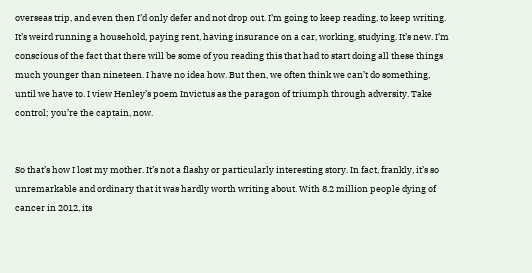overseas trip, and even then I’d only defer and not drop out. I’m going to keep reading, to keep writing.  It’s weird running a household, paying rent, having insurance on a car, working, studying. It’s new. I’m conscious of the fact that there will be some of you reading this that had to start doing all these things much younger than nineteen. I have no idea how. But then, we often think we can’t do something, until we have to. I view Henley’s poem Invictus as the paragon of triumph through adversity. Take control; you’re the captain, now.


So that’s how I lost my mother. It’s not a flashy or particularly interesting story. In fact, frankly, it’s so unremarkable and ordinary that it was hardly worth writing about. With 8.2 million people dying of cancer in 2012, its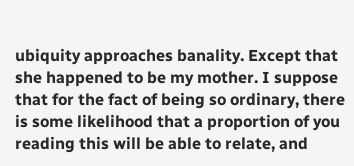ubiquity approaches banality. Except that she happened to be my mother. I suppose that for the fact of being so ordinary, there is some likelihood that a proportion of you reading this will be able to relate, and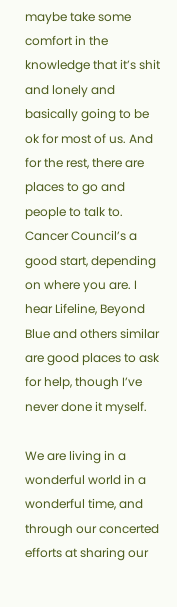maybe take some comfort in the knowledge that it’s shit and lonely and basically going to be ok for most of us. And for the rest, there are places to go and people to talk to. Cancer Council’s a good start, depending on where you are. I hear Lifeline, Beyond Blue and others similar are good places to ask for help, though I’ve never done it myself.

We are living in a wonderful world in a wonderful time, and through our concerted efforts at sharing our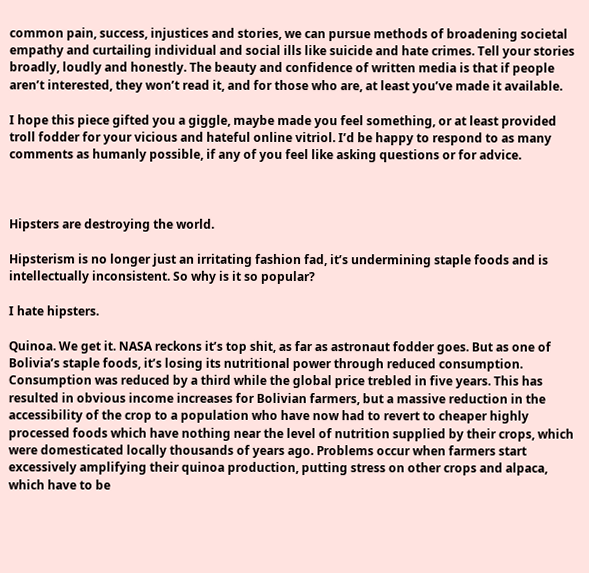common pain, success, injustices and stories, we can pursue methods of broadening societal empathy and curtailing individual and social ills like suicide and hate crimes. Tell your stories broadly, loudly and honestly. The beauty and confidence of written media is that if people aren’t interested, they won’t read it, and for those who are, at least you’ve made it available.

I hope this piece gifted you a giggle, maybe made you feel something, or at least provided troll fodder for your vicious and hateful online vitriol. I’d be happy to respond to as many comments as humanly possible, if any of you feel like asking questions or for advice.



Hipsters are destroying the world.

Hipsterism is no longer just an irritating fashion fad, it’s undermining staple foods and is intellectually inconsistent. So why is it so popular?

I hate hipsters.

Quinoa. We get it. NASA reckons it’s top shit, as far as astronaut fodder goes. But as one of Bolivia’s staple foods, it’s losing its nutritional power through reduced consumption. Consumption was reduced by a third while the global price trebled in five years. This has resulted in obvious income increases for Bolivian farmers, but a massive reduction in the accessibility of the crop to a population who have now had to revert to cheaper highly processed foods which have nothing near the level of nutrition supplied by their crops, which were domesticated locally thousands of years ago. Problems occur when farmers start excessively amplifying their quinoa production, putting stress on other crops and alpaca, which have to be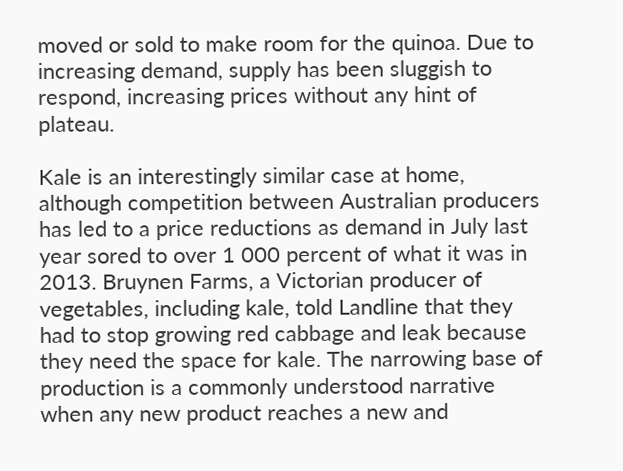moved or sold to make room for the quinoa. Due to increasing demand, supply has been sluggish to respond, increasing prices without any hint of plateau.

Kale is an interestingly similar case at home, although competition between Australian producers has led to a price reductions as demand in July last year sored to over 1 000 percent of what it was in 2013. Bruynen Farms, a Victorian producer of vegetables, including kale, told Landline that they had to stop growing red cabbage and leak because they need the space for kale. The narrowing base of production is a commonly understood narrative when any new product reaches a new and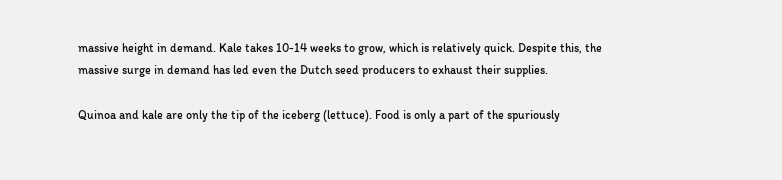massive height in demand. Kale takes 10-14 weeks to grow, which is relatively quick. Despite this, the massive surge in demand has led even the Dutch seed producers to exhaust their supplies.

Quinoa and kale are only the tip of the iceberg (lettuce). Food is only a part of the spuriously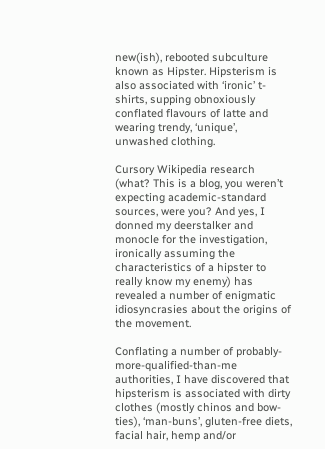new(ish), rebooted subculture known as Hipster. Hipsterism is also associated with ‘ironic’ t-shirts, supping obnoxiously conflated flavours of latte and wearing trendy, ‘unique’, unwashed clothing.

Cursory Wikipedia research (what? This is a blog, you weren’t expecting academic-standard sources, were you? And yes, I donned my deerstalker and monocle for the investigation, ironically assuming the characteristics of a hipster to really know my enemy) has revealed a number of enigmatic idiosyncrasies about the origins of the movement.

Conflating a number of probably-more-qualified-than-me authorities, I have discovered that hipsterism is associated with dirty clothes (mostly chinos and bow-ties), ‘man-buns’, gluten-free diets, facial hair, hemp and/or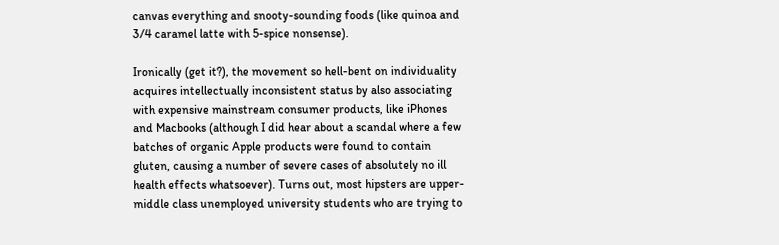canvas everything and snooty-sounding foods (like quinoa and 3/4 caramel latte with 5-spice nonsense).

Ironically (get it?), the movement so hell-bent on individuality acquires intellectually inconsistent status by also associating with expensive mainstream consumer products, like iPhones and Macbooks (although I did hear about a scandal where a few batches of organic Apple products were found to contain gluten, causing a number of severe cases of absolutely no ill health effects whatsoever). Turns out, most hipsters are upper-middle class unemployed university students who are trying to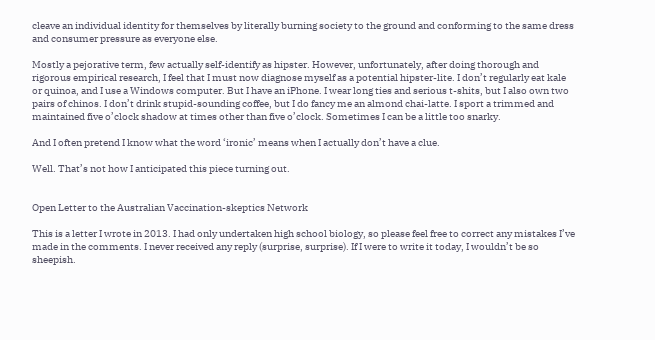cleave an individual identity for themselves by literally burning society to the ground and conforming to the same dress and consumer pressure as everyone else.

Mostly a pejorative term, few actually self-identify as hipster. However, unfortunately, after doing thorough and rigorous empirical research, I feel that I must now diagnose myself as a potential hipster-lite. I don’t regularly eat kale or quinoa, and I use a Windows computer. But I have an iPhone. I wear long ties and serious t-shits, but I also own two pairs of chinos. I don’t drink stupid-sounding coffee, but I do fancy me an almond chai-latte. I sport a trimmed and maintained five o’clock shadow at times other than five o’clock. Sometimes I can be a little too snarky.

And I often pretend I know what the word ‘ironic’ means when I actually don’t have a clue.

Well. That’s not how I anticipated this piece turning out.


Open Letter to the Australian Vaccination-skeptics Network

This is a letter I wrote in 2013. I had only undertaken high school biology, so please feel free to correct any mistakes I’ve made in the comments. I never received any reply (surprise, surprise). If I were to write it today, I wouldn’t be so sheepish.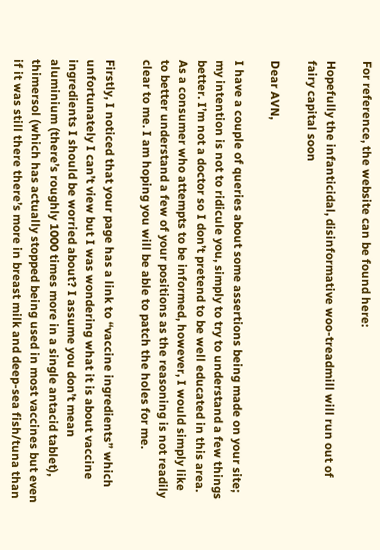For reference, the website can be found here:

Hopefully the infanticidal, disinformative woo-treadmill will run out of fairy capital soon

Dear AVN,

I have a couple of queries about some assertions being made on your site; my intention is not to ridicule you, simply to try to understand a few things better. I’m not a doctor so I don’t pretend to be well educated in this area. As a consumer who attempts to be informed, however, I would simply like to better understand a few of your positions as the reasoning is not readily clear to me. I am hoping you will be able to patch the holes for me.

Firstly, I noticed that your page has a link to “vaccine ingredients” which unfortunately I can’t view but I was wondering what it is about vaccine ingredients I should be worried about? I assume you don’t mean aluminium (there’s roughly 1000 times more in a single antacid tablet), thimersol (which has actually stopped being used in most vaccines but even if it was still there there’s more in breast milk and deep-sea fish/tuna than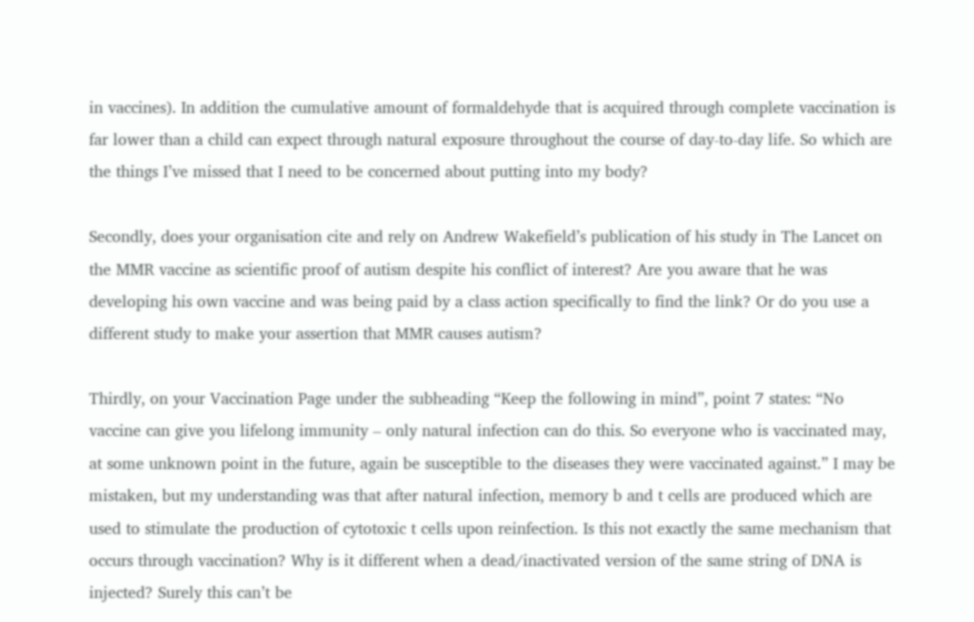in vaccines). In addition the cumulative amount of formaldehyde that is acquired through complete vaccination is far lower than a child can expect through natural exposure throughout the course of day-to-day life. So which are the things I’ve missed that I need to be concerned about putting into my body?

Secondly, does your organisation cite and rely on Andrew Wakefield’s publication of his study in The Lancet on the MMR vaccine as scientific proof of autism despite his conflict of interest? Are you aware that he was developing his own vaccine and was being paid by a class action specifically to find the link? Or do you use a different study to make your assertion that MMR causes autism?

Thirdly, on your Vaccination Page under the subheading “Keep the following in mind”, point 7 states: “No vaccine can give you lifelong immunity – only natural infection can do this. So everyone who is vaccinated may, at some unknown point in the future, again be susceptible to the diseases they were vaccinated against.” I may be mistaken, but my understanding was that after natural infection, memory b and t cells are produced which are used to stimulate the production of cytotoxic t cells upon reinfection. Is this not exactly the same mechanism that occurs through vaccination? Why is it different when a dead/inactivated version of the same string of DNA is injected? Surely this can’t be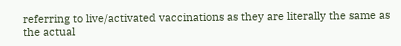referring to live/activated vaccinations as they are literally the same as the actual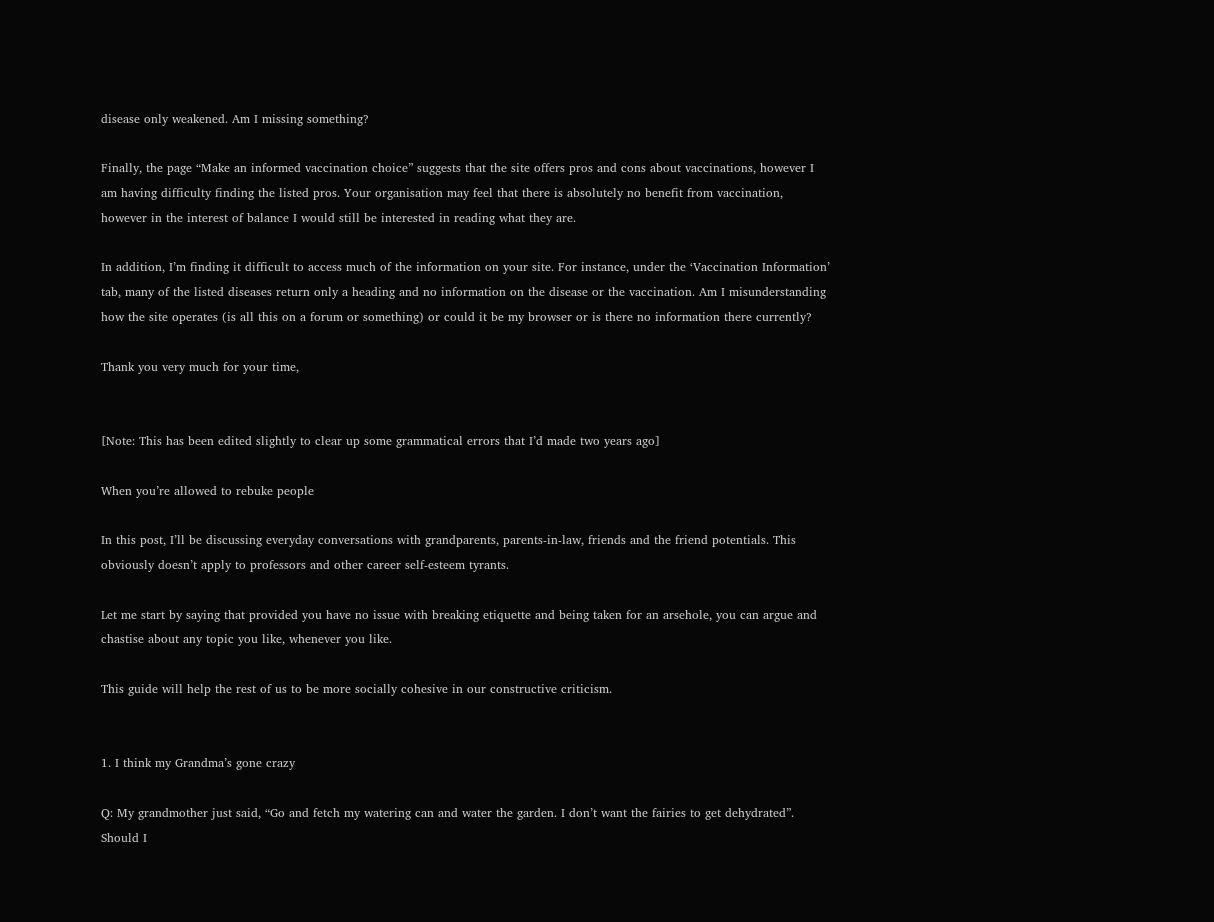disease only weakened. Am I missing something?

Finally, the page “Make an informed vaccination choice” suggests that the site offers pros and cons about vaccinations, however I am having difficulty finding the listed pros. Your organisation may feel that there is absolutely no benefit from vaccination, however in the interest of balance I would still be interested in reading what they are.

In addition, I’m finding it difficult to access much of the information on your site. For instance, under the ‘Vaccination Information’ tab, many of the listed diseases return only a heading and no information on the disease or the vaccination. Am I misunderstanding how the site operates (is all this on a forum or something) or could it be my browser or is there no information there currently?

Thank you very much for your time,


[Note: This has been edited slightly to clear up some grammatical errors that I’d made two years ago]

When you’re allowed to rebuke people

In this post, I’ll be discussing everyday conversations with grandparents, parents-in-law, friends and the friend potentials. This obviously doesn’t apply to professors and other career self-esteem tyrants.

Let me start by saying that provided you have no issue with breaking etiquette and being taken for an arsehole, you can argue and chastise about any topic you like, whenever you like.

This guide will help the rest of us to be more socially cohesive in our constructive criticism.


1. I think my Grandma’s gone crazy

Q: My grandmother just said, “Go and fetch my watering can and water the garden. I don’t want the fairies to get dehydrated”. Should I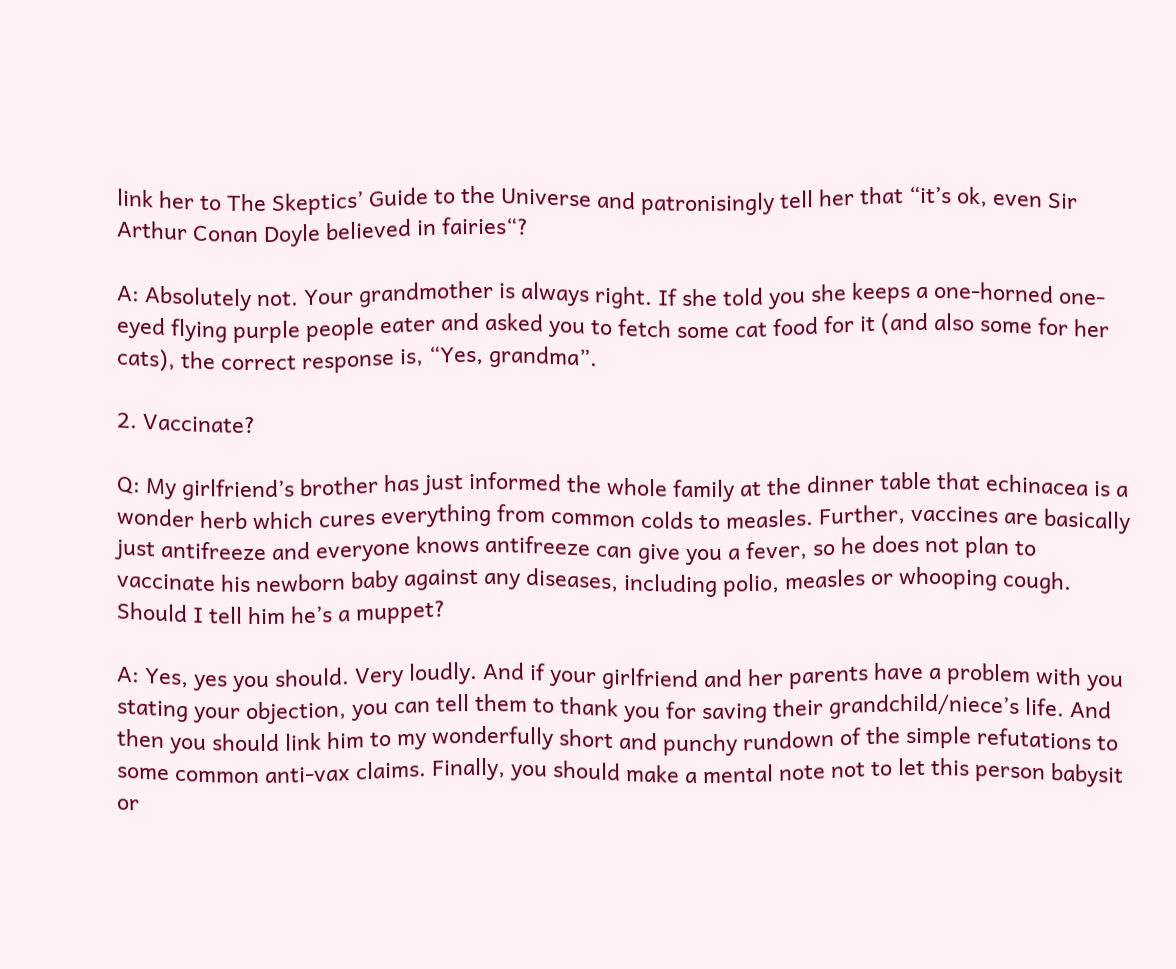link her to The Skeptics’ Guide to the Universe and patronisingly tell her that “it’s ok, even Sir Arthur Conan Doyle believed in fairies“?

A: Absolutely not. Your grandmother is always right. If she told you she keeps a one-horned one-eyed flying purple people eater and asked you to fetch some cat food for it (and also some for her cats), the correct response is, “Yes, grandma”.

2. Vaccinate?

Q: My girlfriend’s brother has just informed the whole family at the dinner table that echinacea is a wonder herb which cures everything from common colds to measles. Further, vaccines are basically just antifreeze and everyone knows antifreeze can give you a fever, so he does not plan to vaccinate his newborn baby against any diseases, including polio, measles or whooping cough. Should I tell him he’s a muppet?

A: Yes, yes you should. Very loudly. And if your girlfriend and her parents have a problem with you stating your objection, you can tell them to thank you for saving their grandchild/niece’s life. And then you should link him to my wonderfully short and punchy rundown of the simple refutations to some common anti-vax claims. Finally, you should make a mental note not to let this person babysit or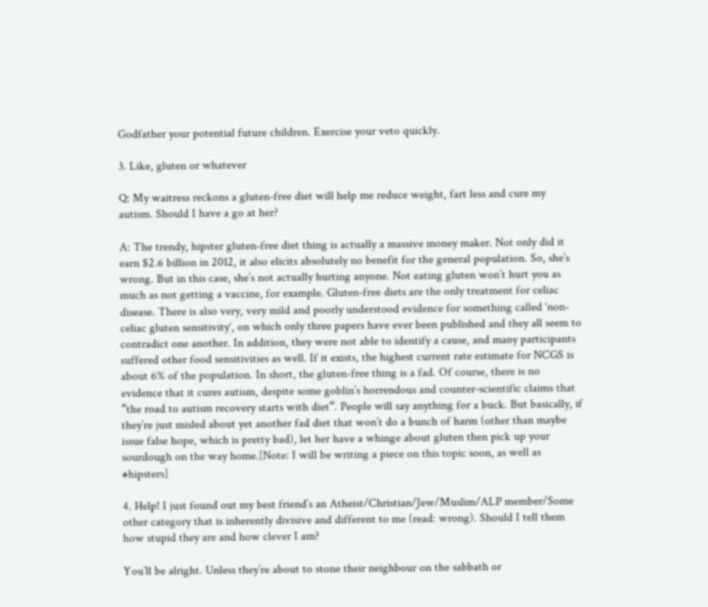Godfather your potential future children. Exercise your veto quickly.

3. Like, gluten or whatever

Q: My waitress reckons a gluten-free diet will help me reduce weight, fart less and cure my autism. Should I have a go at her?

A: The trendy, hipster gluten-free diet thing is actually a massive money maker. Not only did it earn $2.6 billion in 2012, it also elicits absolutely no benefit for the general population. So, she’s wrong. But in this case, she’s not actually hurting anyone. Not eating gluten won’t hurt you as much as not getting a vaccine, for example. Gluten-free diets are the only treatment for celiac disease. There is also very, very mild and poorly understood evidence for something called ‘non-celiac gluten sensitivity‘, on which only three papers have ever been published and they all seem to contradict one another. In addition, they were not able to identify a cause, and many participants suffered other food sensitivities as well. If it exists, the highest current rate estimate for NCGS is about 6% of the population. In short, the gluten-free thing is a fad. Of course, there is no evidence that it cures autism, despite some goblin’s horrendous and counter-scientific claims that “the road to autism recovery starts with diet“. People will say anything for a buck. But basically, if they’re just misled about yet another fad diet that won’t do a bunch of harm (other than maybe issue false hope, which is pretty bad), let her have a whinge about gluten then pick up your sourdough on the way home.[Note: I will be writing a piece on this topic soon, as well as #hipsters]

4. Help! I just found out my best friend’s an Atheist/Christian/Jew/Muslim/ALP member/Some other category that is inherently divisive and different to me (read: wrong). Should I tell them how stupid they are and how clever I am?

You’ll be alright. Unless they’re about to stone their neighbour on the sabbath or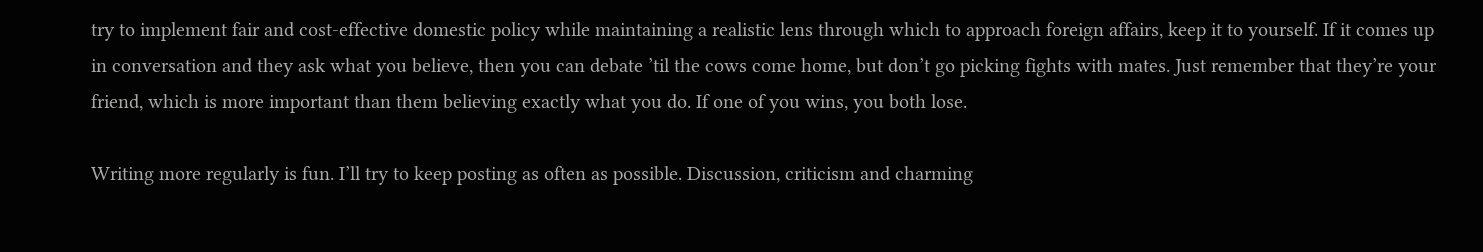try to implement fair and cost-effective domestic policy while maintaining a realistic lens through which to approach foreign affairs, keep it to yourself. If it comes up in conversation and they ask what you believe, then you can debate ’til the cows come home, but don’t go picking fights with mates. Just remember that they’re your friend, which is more important than them believing exactly what you do. If one of you wins, you both lose.

Writing more regularly is fun. I’ll try to keep posting as often as possible. Discussion, criticism and charming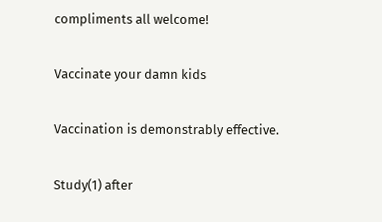compliments all welcome!

Vaccinate your damn kids

Vaccination is demonstrably effective.

Study(1) after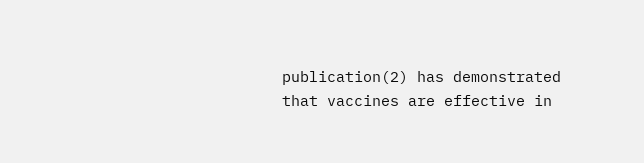publication(2) has demonstrated that vaccines are effective in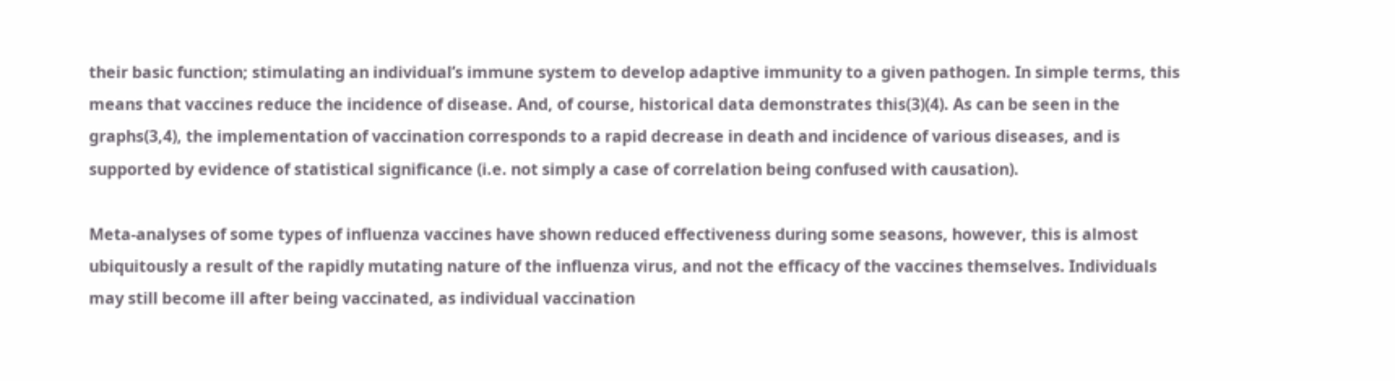their basic function; stimulating an individual’s immune system to develop adaptive immunity to a given pathogen. In simple terms, this means that vaccines reduce the incidence of disease. And, of course, historical data demonstrates this(3)(4). As can be seen in the graphs(3,4), the implementation of vaccination corresponds to a rapid decrease in death and incidence of various diseases, and is supported by evidence of statistical significance (i.e. not simply a case of correlation being confused with causation).

Meta-analyses of some types of influenza vaccines have shown reduced effectiveness during some seasons, however, this is almost ubiquitously a result of the rapidly mutating nature of the influenza virus, and not the efficacy of the vaccines themselves. Individuals may still become ill after being vaccinated, as individual vaccination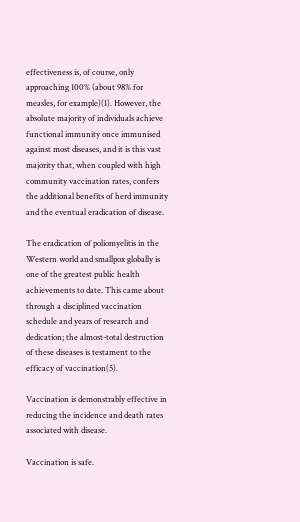effectiveness is, of course, only approaching 100% (about 98% for measles, for example)(1). However, the absolute majority of individuals achieve functional immunity once immunised against most diseases, and it is this vast majority that, when coupled with high community vaccination rates, confers the additional benefits of herd immunity and the eventual eradication of disease.

The eradication of poliomyelitis in the Western world and smallpox globally is one of the greatest public health achievements to date. This came about through a disciplined vaccination schedule and years of research and dedication; the almost-total destruction of these diseases is testament to the efficacy of vaccination(5).

Vaccination is demonstrably effective in reducing the incidence and death rates associated with disease.

Vaccination is safe.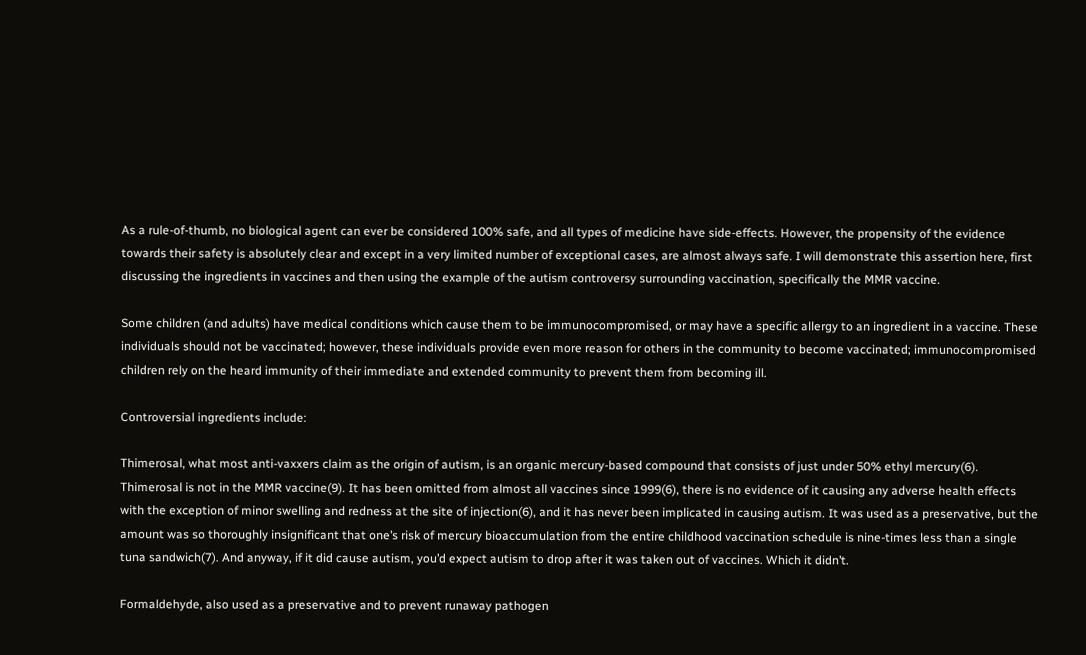As a rule-of-thumb, no biological agent can ever be considered 100% safe, and all types of medicine have side-effects. However, the propensity of the evidence towards their safety is absolutely clear and except in a very limited number of exceptional cases, are almost always safe. I will demonstrate this assertion here, first discussing the ingredients in vaccines and then using the example of the autism controversy surrounding vaccination, specifically the MMR vaccine.

Some children (and adults) have medical conditions which cause them to be immunocompromised, or may have a specific allergy to an ingredient in a vaccine. These individuals should not be vaccinated; however, these individuals provide even more reason for others in the community to become vaccinated; immunocompromised children rely on the heard immunity of their immediate and extended community to prevent them from becoming ill.

Controversial ingredients include:

Thimerosal, what most anti-vaxxers claim as the origin of autism, is an organic mercury-based compound that consists of just under 50% ethyl mercury(6). Thimerosal is not in the MMR vaccine(9). It has been omitted from almost all vaccines since 1999(6), there is no evidence of it causing any adverse health effects with the exception of minor swelling and redness at the site of injection(6), and it has never been implicated in causing autism. It was used as a preservative, but the amount was so thoroughly insignificant that one’s risk of mercury bioaccumulation from the entire childhood vaccination schedule is nine-times less than a single tuna sandwich(7). And anyway, if it did cause autism, you’d expect autism to drop after it was taken out of vaccines. Which it didn’t.

Formaldehyde, also used as a preservative and to prevent runaway pathogen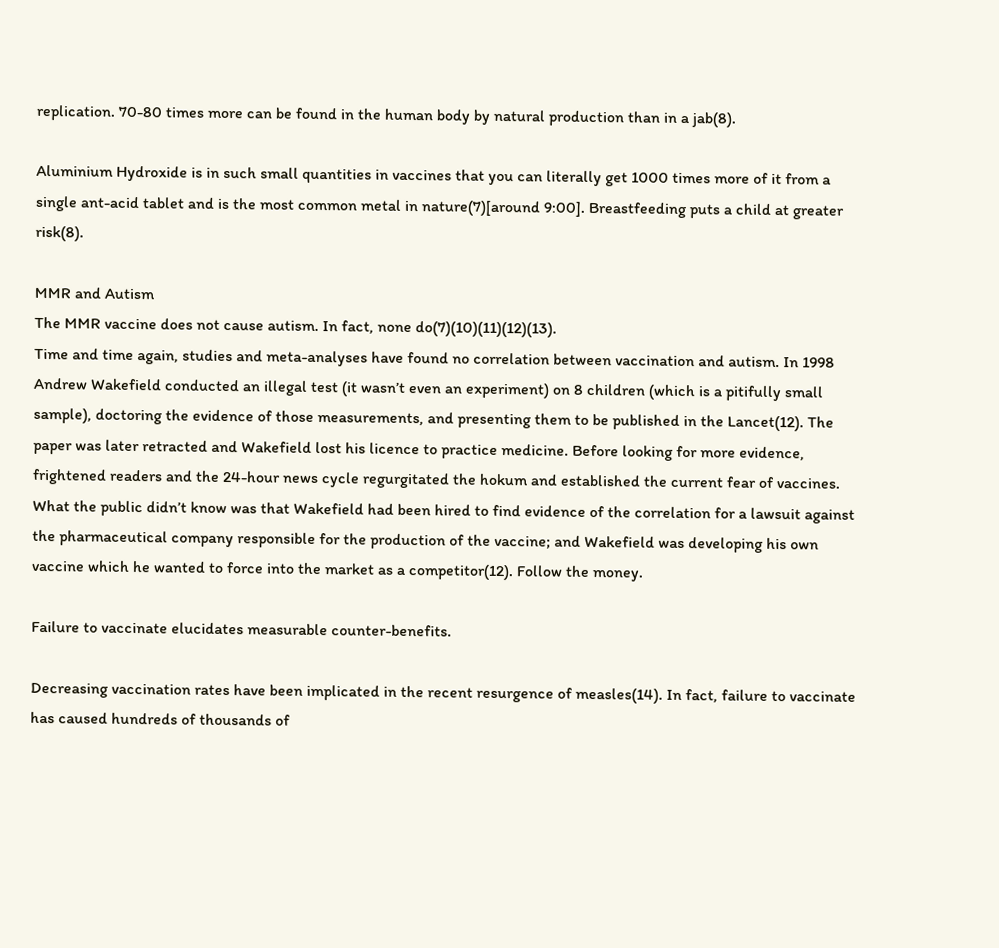replication. 70-80 times more can be found in the human body by natural production than in a jab(8).

Aluminium Hydroxide is in such small quantities in vaccines that you can literally get 1000 times more of it from a single ant-acid tablet and is the most common metal in nature(7)[around 9:00]. Breastfeeding puts a child at greater risk(8).

MMR and Autism
The MMR vaccine does not cause autism. In fact, none do(7)(10)(11)(12)(13).
Time and time again, studies and meta-analyses have found no correlation between vaccination and autism. In 1998 Andrew Wakefield conducted an illegal test (it wasn’t even an experiment) on 8 children (which is a pitifully small sample), doctoring the evidence of those measurements, and presenting them to be published in the Lancet(12). The paper was later retracted and Wakefield lost his licence to practice medicine. Before looking for more evidence, frightened readers and the 24-hour news cycle regurgitated the hokum and established the current fear of vaccines. What the public didn’t know was that Wakefield had been hired to find evidence of the correlation for a lawsuit against the pharmaceutical company responsible for the production of the vaccine; and Wakefield was developing his own vaccine which he wanted to force into the market as a competitor(12). Follow the money.

Failure to vaccinate elucidates measurable counter-benefits.

Decreasing vaccination rates have been implicated in the recent resurgence of measles(14). In fact, failure to vaccinate has caused hundreds of thousands of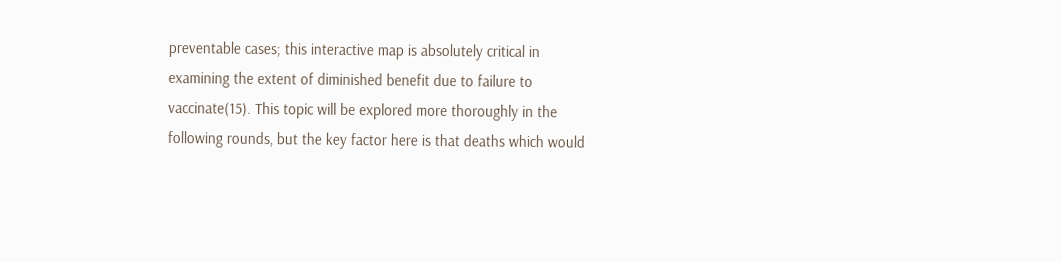preventable cases; this interactive map is absolutely critical in examining the extent of diminished benefit due to failure to vaccinate(15). This topic will be explored more thoroughly in the following rounds, but the key factor here is that deaths which would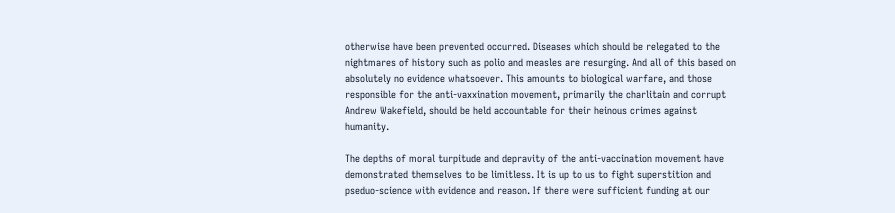otherwise have been prevented occurred. Diseases which should be relegated to the nightmares of history such as polio and measles are resurging. And all of this based on absolutely no evidence whatsoever. This amounts to biological warfare, and those responsible for the anti-vaxxination movement, primarily the charlitain and corrupt Andrew Wakefield, should be held accountable for their heinous crimes against humanity.

The depths of moral turpitude and depravity of the anti-vaccination movement have demonstrated themselves to be limitless. It is up to us to fight superstition and pseduo-science with evidence and reason. If there were sufficient funding at our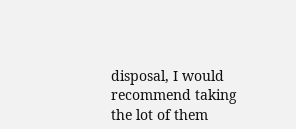disposal, I would recommend taking the lot of them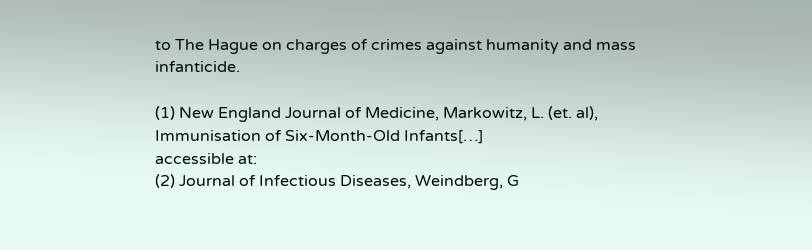to The Hague on charges of crimes against humanity and mass infanticide.

(1) New England Journal of Medicine, Markowitz, L. (et. al), Immunisation of Six-Month-Old Infants[…]
accessible at:
(2) Journal of Infectious Diseases, Weindberg, G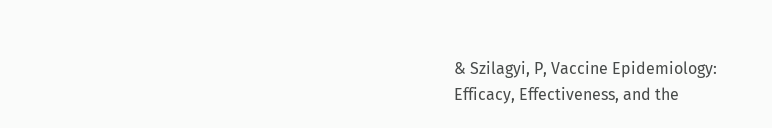& Szilagyi, P, Vaccine Epidemiology: Efficacy, Effectiveness, and the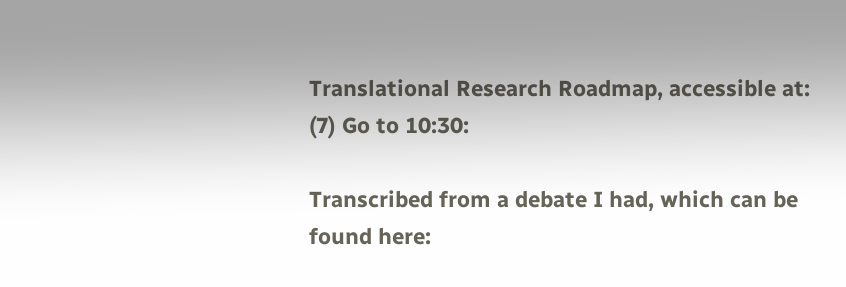Translational Research Roadmap, accessible at:
(7) Go to 10:30:

Transcribed from a debate I had, which can be found here: